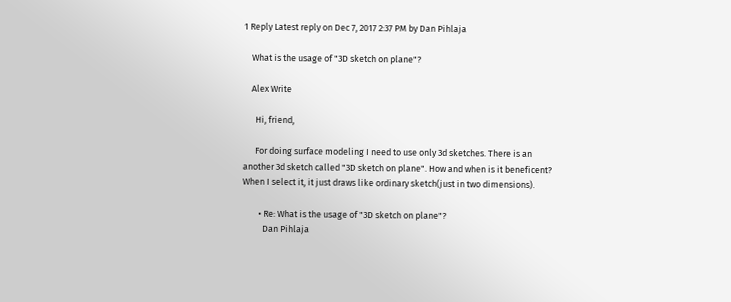1 Reply Latest reply on Dec 7, 2017 2:37 PM by Dan Pihlaja

    What is the usage of "3D sketch on plane"?

    Alex Write

      Hi, friend,

      For doing surface modeling I need to use only 3d sketches. There is an another 3d sketch called "3D sketch on plane". How and when is it beneficent? When I select it, it just draws like ordinary sketch(just in two dimensions).

        • Re: What is the usage of "3D sketch on plane"?
          Dan Pihlaja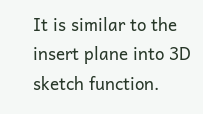It is similar to the insert plane into 3D sketch function.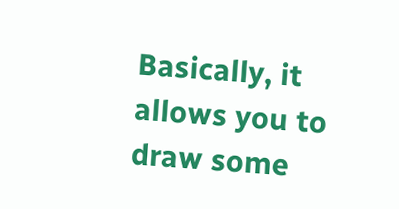Basically, it allows you to draw some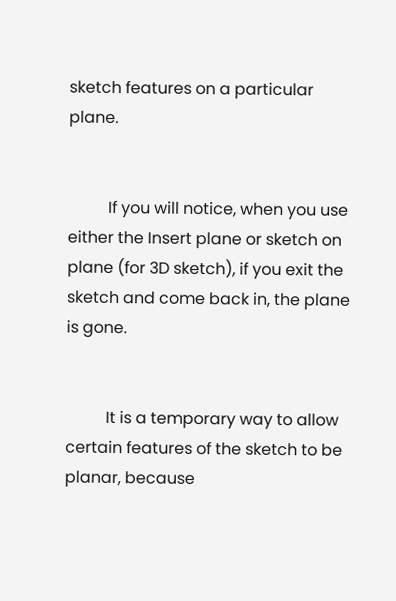sketch features on a particular plane.


          If you will notice, when you use either the Insert plane or sketch on plane (for 3D sketch), if you exit the sketch and come back in, the plane is gone.


          It is a temporary way to allow certain features of the sketch to be planar, because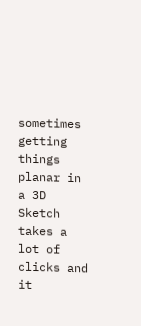sometimes getting things planar in a 3D Sketch takes a lot of clicks and it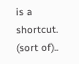is a shortcut. (sort of)..